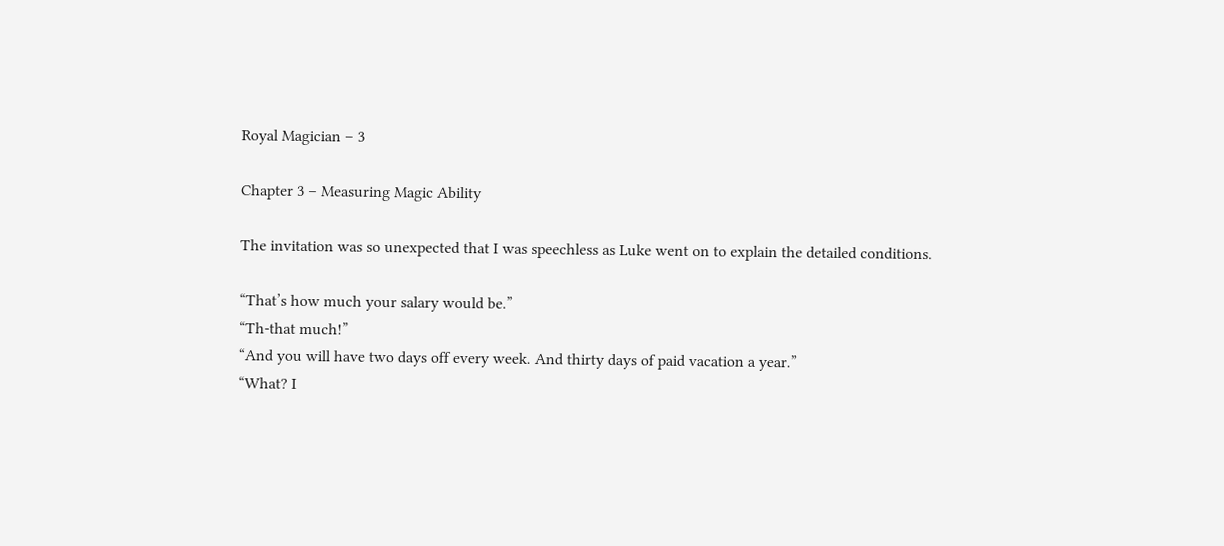Royal Magician – 3

Chapter 3 – Measuring Magic Ability

The invitation was so unexpected that I was speechless as Luke went on to explain the detailed conditions.

“That’s how much your salary would be.”
“Th-that much!”
“And you will have two days off every week. And thirty days of paid vacation a year.”
“What? I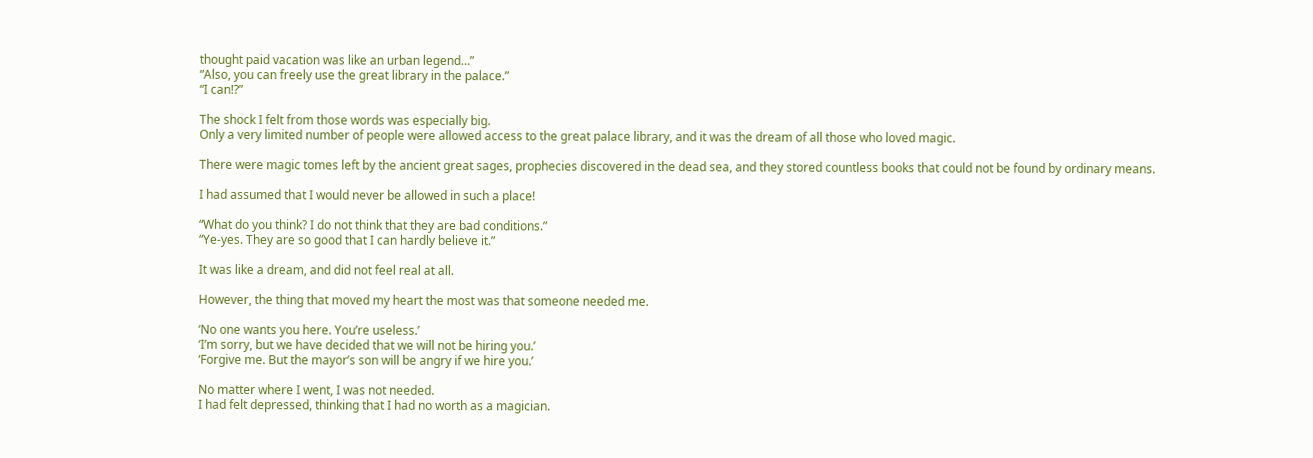thought paid vacation was like an urban legend…”
“Also, you can freely use the great library in the palace.”
“I can!?”

The shock I felt from those words was especially big.
Only a very limited number of people were allowed access to the great palace library, and it was the dream of all those who loved magic.

There were magic tomes left by the ancient great sages, prophecies discovered in the dead sea, and they stored countless books that could not be found by ordinary means.

I had assumed that I would never be allowed in such a place!

“What do you think? I do not think that they are bad conditions.”
“Ye-yes. They are so good that I can hardly believe it.”

It was like a dream, and did not feel real at all.

However, the thing that moved my heart the most was that someone needed me.

‘No one wants you here. You’re useless.’
‘I’m sorry, but we have decided that we will not be hiring you.’
‘Forgive me. But the mayor’s son will be angry if we hire you.’

No matter where I went, I was not needed.
I had felt depressed, thinking that I had no worth as a magician.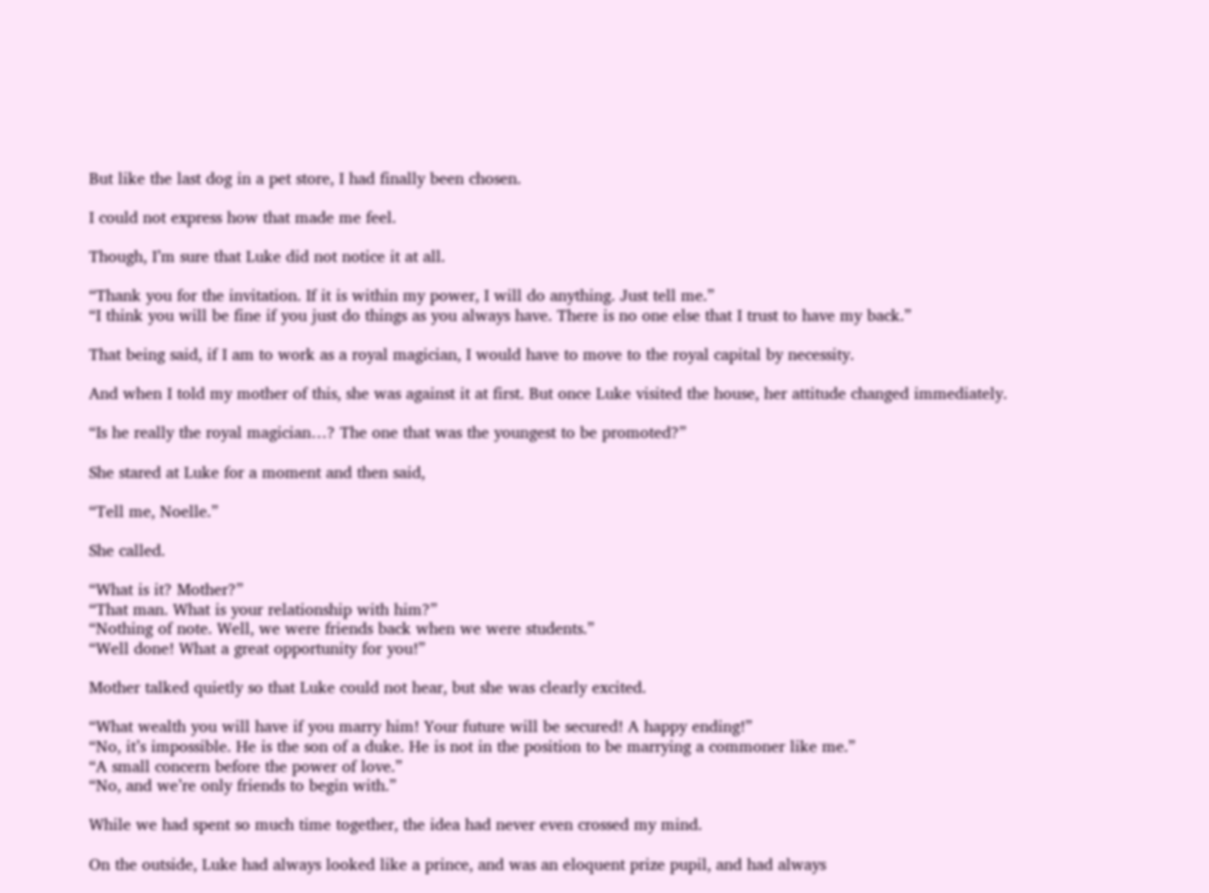But like the last dog in a pet store, I had finally been chosen.

I could not express how that made me feel.

Though, I’m sure that Luke did not notice it at all.

“Thank you for the invitation. If it is within my power, I will do anything. Just tell me.”
“I think you will be fine if you just do things as you always have. There is no one else that I trust to have my back.”

That being said, if I am to work as a royal magician, I would have to move to the royal capital by necessity.

And when I told my mother of this, she was against it at first. But once Luke visited the house, her attitude changed immediately.

“Is he really the royal magician…? The one that was the youngest to be promoted?”

She stared at Luke for a moment and then said,

“Tell me, Noelle.”

She called.

“What is it? Mother?”
“That man. What is your relationship with him?”
“Nothing of note. Well, we were friends back when we were students.”
“Well done! What a great opportunity for you!”

Mother talked quietly so that Luke could not hear, but she was clearly excited.

“What wealth you will have if you marry him! Your future will be secured! A happy ending!”
“No, it’s impossible. He is the son of a duke. He is not in the position to be marrying a commoner like me.”
“A small concern before the power of love.”
“No, and we’re only friends to begin with.”

While we had spent so much time together, the idea had never even crossed my mind.

On the outside, Luke had always looked like a prince, and was an eloquent prize pupil, and had always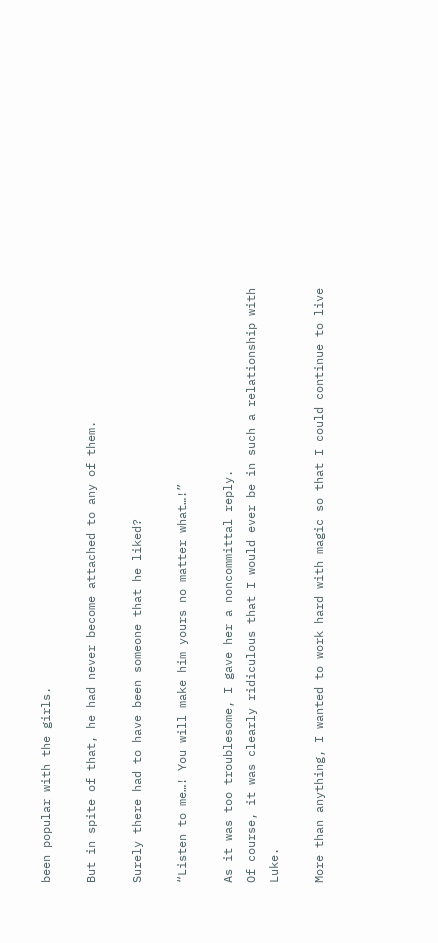been popular with the girls.

But in spite of that, he had never become attached to any of them.

Surely there had to have been someone that he liked?

“Listen to me…! You will make him yours no matter what…!”

As it was too troublesome, I gave her a noncommittal reply.
Of course, it was clearly ridiculous that I would ever be in such a relationship with Luke.

More than anything, I wanted to work hard with magic so that I could continue to live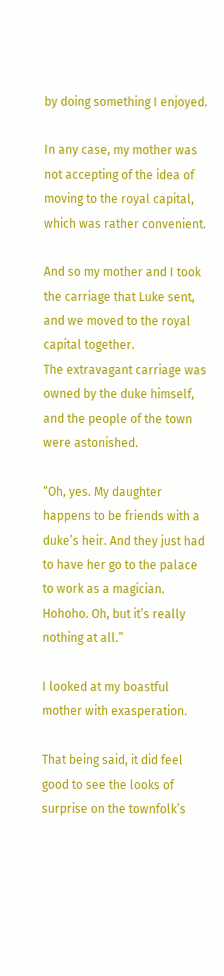by doing something I enjoyed.

In any case, my mother was not accepting of the idea of moving to the royal capital, which was rather convenient.

And so my mother and I took the carriage that Luke sent, and we moved to the royal capital together.
The extravagant carriage was owned by the duke himself, and the people of the town were astonished.

“Oh, yes. My daughter happens to be friends with a duke’s heir. And they just had to have her go to the palace to work as a magician. Hohoho. Oh, but it’s really nothing at all.”

I looked at my boastful mother with exasperation.

That being said, it did feel good to see the looks of surprise on the townfolk’s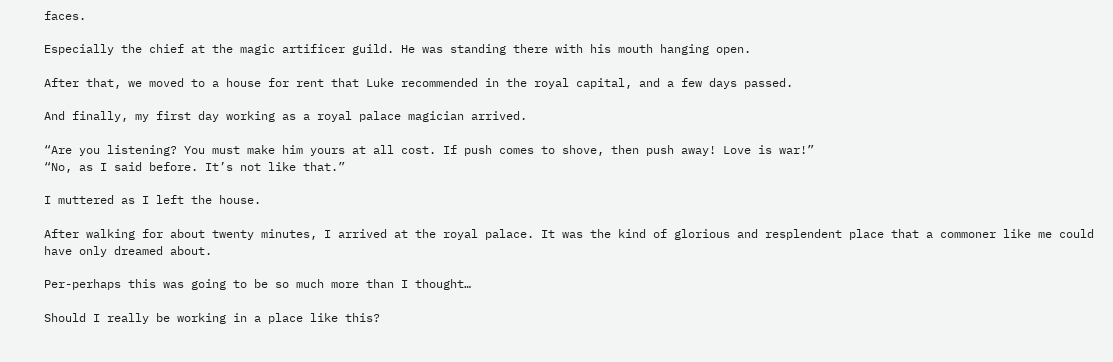faces.

Especially the chief at the magic artificer guild. He was standing there with his mouth hanging open.

After that, we moved to a house for rent that Luke recommended in the royal capital, and a few days passed.

And finally, my first day working as a royal palace magician arrived.

“Are you listening? You must make him yours at all cost. If push comes to shove, then push away! Love is war!”
“No, as I said before. It’s not like that.”

I muttered as I left the house.

After walking for about twenty minutes, I arrived at the royal palace. It was the kind of glorious and resplendent place that a commoner like me could have only dreamed about.

Per-perhaps this was going to be so much more than I thought…

Should I really be working in a place like this?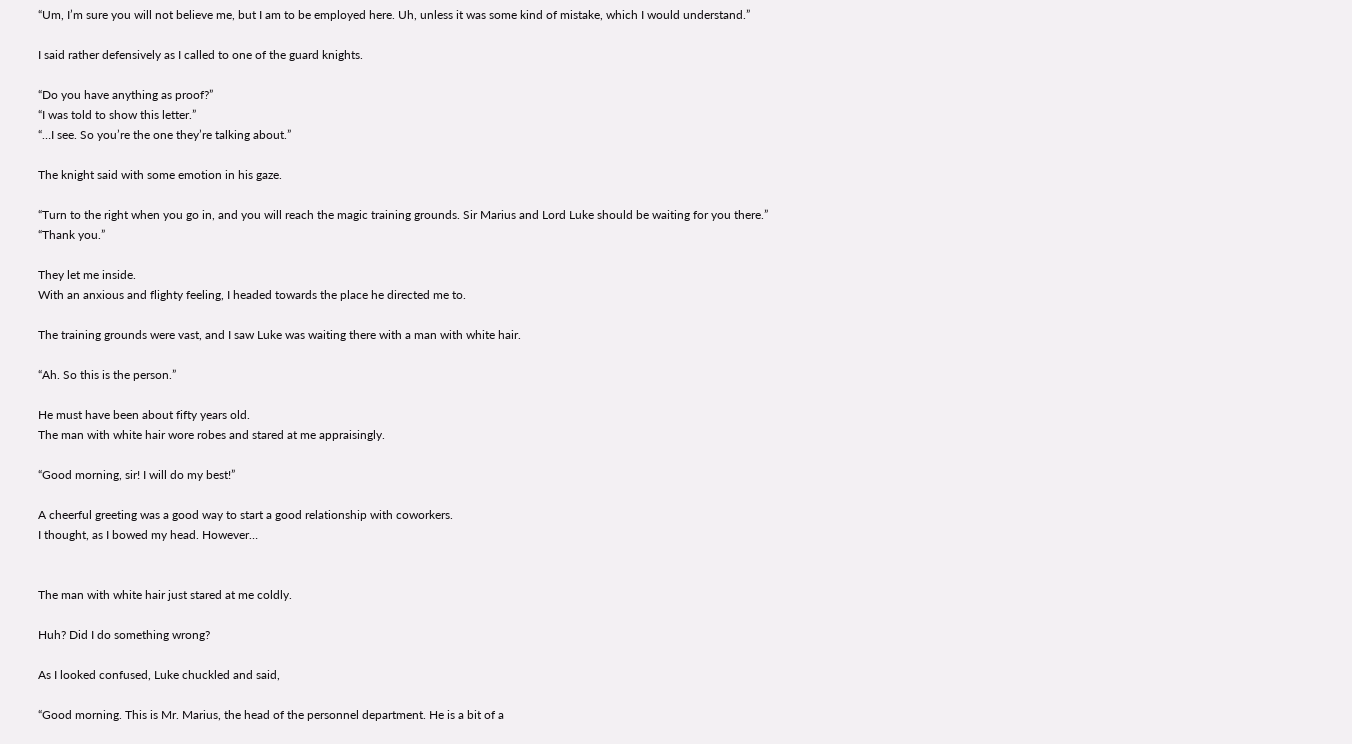“Um, I’m sure you will not believe me, but I am to be employed here. Uh, unless it was some kind of mistake, which I would understand.”

I said rather defensively as I called to one of the guard knights.

“Do you have anything as proof?”
“I was told to show this letter.”
“…I see. So you’re the one they’re talking about.”

The knight said with some emotion in his gaze.

“Turn to the right when you go in, and you will reach the magic training grounds. Sir Marius and Lord Luke should be waiting for you there.”
“Thank you.”

They let me inside.
With an anxious and flighty feeling, I headed towards the place he directed me to.

The training grounds were vast, and I saw Luke was waiting there with a man with white hair.

“Ah. So this is the person.”

He must have been about fifty years old.
The man with white hair wore robes and stared at me appraisingly.

“Good morning, sir! I will do my best!”

A cheerful greeting was a good way to start a good relationship with coworkers.
I thought, as I bowed my head. However…


The man with white hair just stared at me coldly.

Huh? Did I do something wrong?

As I looked confused, Luke chuckled and said,

“Good morning. This is Mr. Marius, the head of the personnel department. He is a bit of a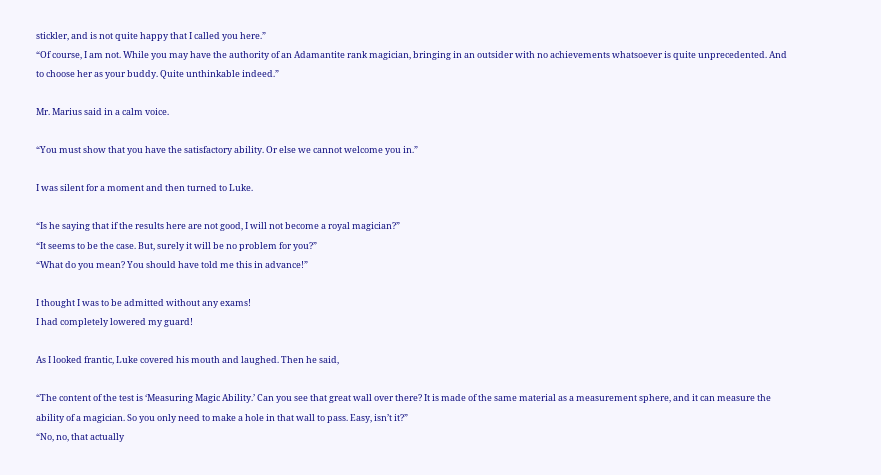stickler, and is not quite happy that I called you here.”
“Of course, I am not. While you may have the authority of an Adamantite rank magician, bringing in an outsider with no achievements whatsoever is quite unprecedented. And to choose her as your buddy. Quite unthinkable indeed.”

Mr. Marius said in a calm voice.

“You must show that you have the satisfactory ability. Or else we cannot welcome you in.”

I was silent for a moment and then turned to Luke.

“Is he saying that if the results here are not good, I will not become a royal magician?”
“It seems to be the case. But, surely it will be no problem for you?”
“What do you mean? You should have told me this in advance!”

I thought I was to be admitted without any exams!
I had completely lowered my guard!

As I looked frantic, Luke covered his mouth and laughed. Then he said,

“The content of the test is ‘Measuring Magic Ability.’ Can you see that great wall over there? It is made of the same material as a measurement sphere, and it can measure the ability of a magician. So you only need to make a hole in that wall to pass. Easy, isn’t it?”
“No, no, that actually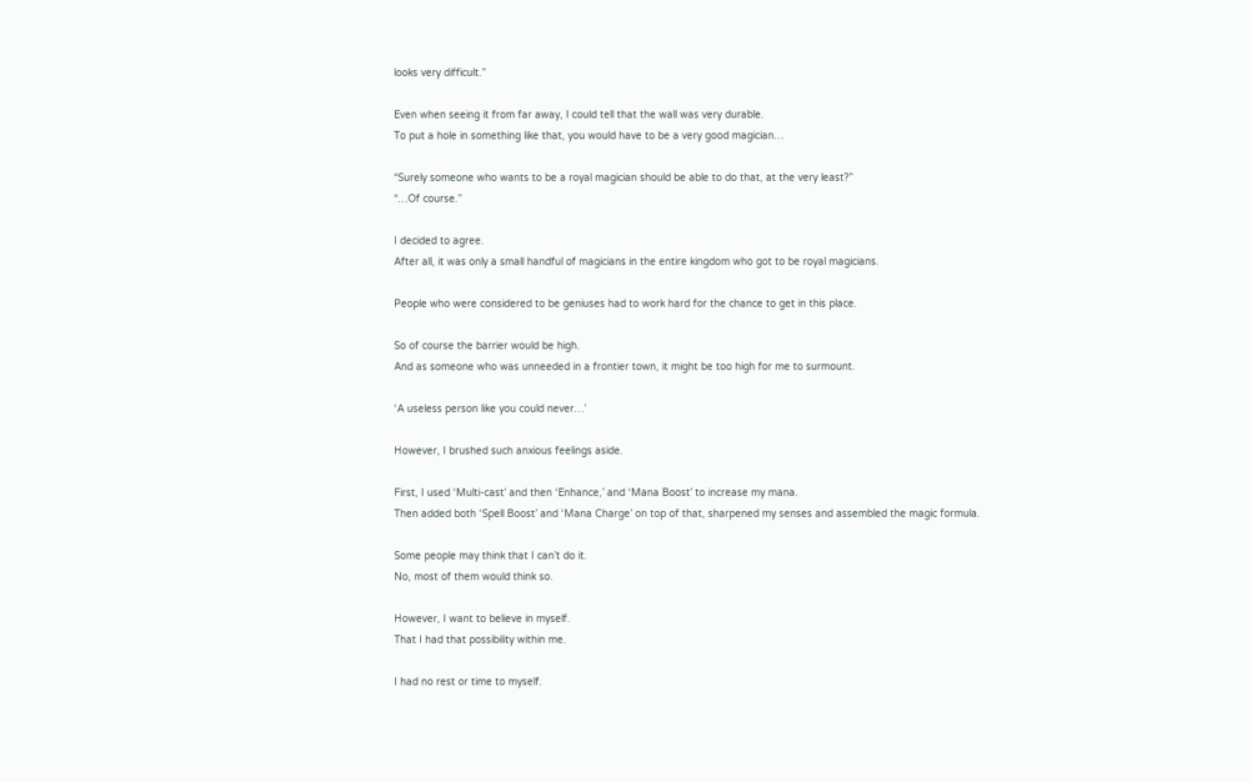looks very difficult.”

Even when seeing it from far away, I could tell that the wall was very durable.
To put a hole in something like that, you would have to be a very good magician…

“Surely someone who wants to be a royal magician should be able to do that, at the very least?”
“…Of course.”

I decided to agree.
After all, it was only a small handful of magicians in the entire kingdom who got to be royal magicians.

People who were considered to be geniuses had to work hard for the chance to get in this place.

So of course the barrier would be high.
And as someone who was unneeded in a frontier town, it might be too high for me to surmount.

‘A useless person like you could never…’

However, I brushed such anxious feelings aside.

First, I used ‘Multi-cast’ and then ‘Enhance,’ and ‘Mana Boost’ to increase my mana.
Then added both ‘Spell Boost’ and ‘Mana Charge’ on top of that, sharpened my senses and assembled the magic formula.

Some people may think that I can’t do it.
No, most of them would think so.

However, I want to believe in myself.
That I had that possibility within me.

I had no rest or time to myself.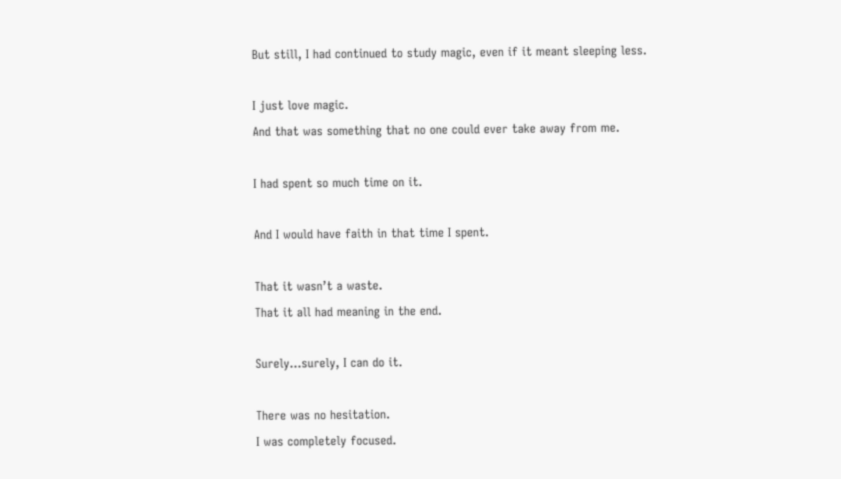But still, I had continued to study magic, even if it meant sleeping less.

I just love magic.
And that was something that no one could ever take away from me.

I had spent so much time on it.

And I would have faith in that time I spent.

That it wasn’t a waste.
That it all had meaning in the end.

Surely…surely, I can do it.

There was no hesitation.
I was completely focused.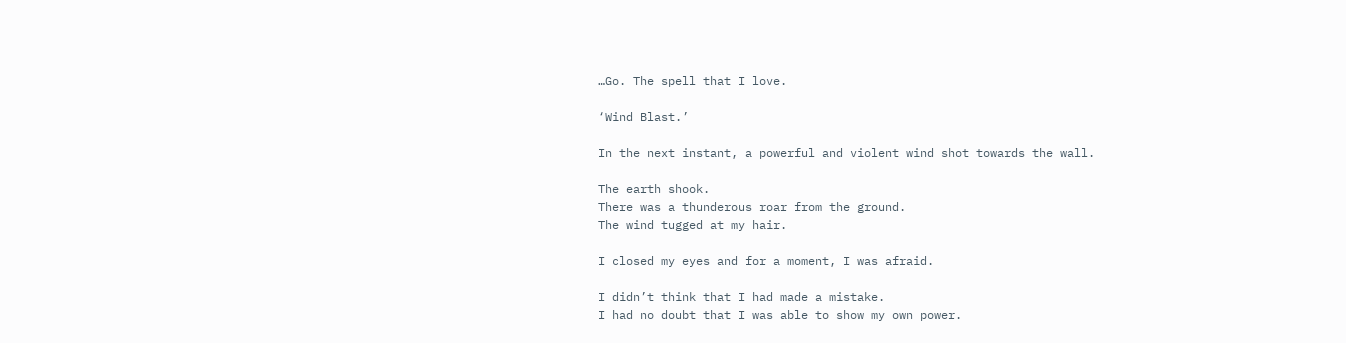…Go. The spell that I love.

‘Wind Blast.’

In the next instant, a powerful and violent wind shot towards the wall.

The earth shook.
There was a thunderous roar from the ground.
The wind tugged at my hair.

I closed my eyes and for a moment, I was afraid.

I didn’t think that I had made a mistake.
I had no doubt that I was able to show my own power.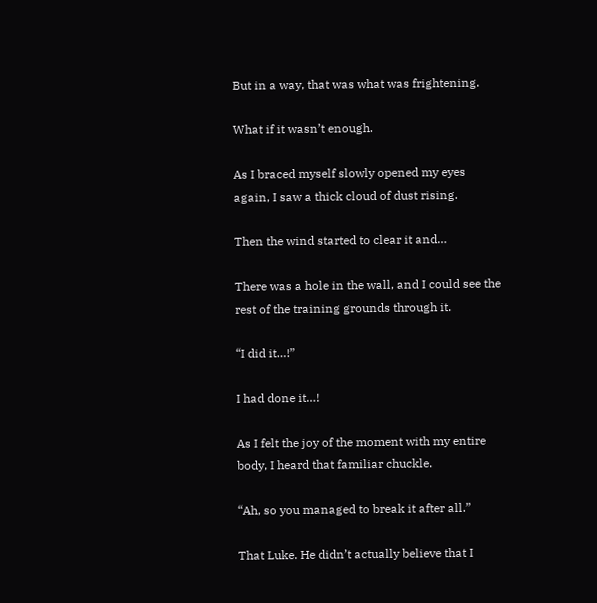But in a way, that was what was frightening.

What if it wasn’t enough.

As I braced myself slowly opened my eyes again, I saw a thick cloud of dust rising.

Then the wind started to clear it and…

There was a hole in the wall, and I could see the rest of the training grounds through it.

“I did it…!”

I had done it…!

As I felt the joy of the moment with my entire body, I heard that familiar chuckle.

“Ah, so you managed to break it after all.”

That Luke. He didn’t actually believe that I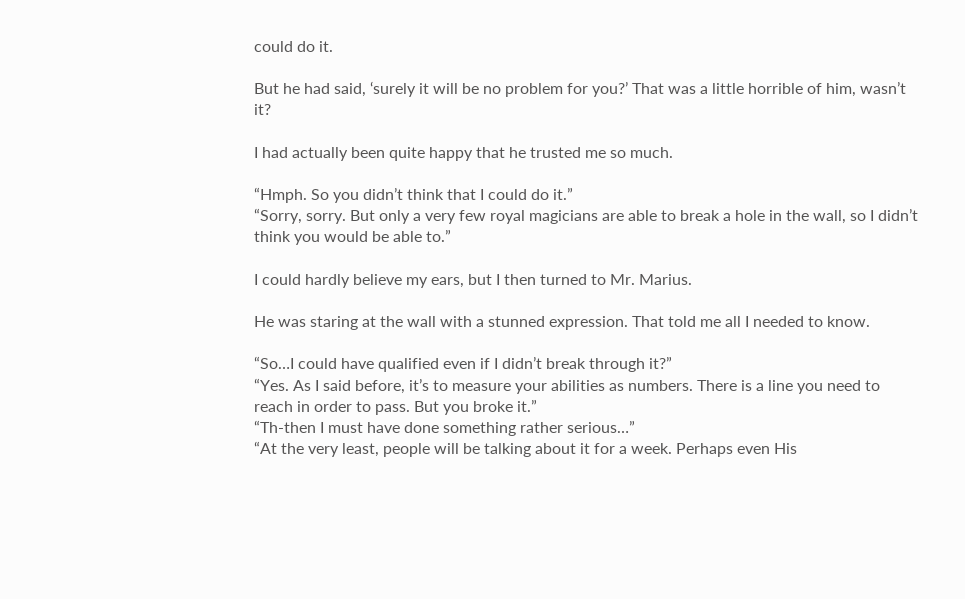could do it.

But he had said, ‘surely it will be no problem for you?’ That was a little horrible of him, wasn’t it?

I had actually been quite happy that he trusted me so much.

“Hmph. So you didn’t think that I could do it.”
“Sorry, sorry. But only a very few royal magicians are able to break a hole in the wall, so I didn’t think you would be able to.”

I could hardly believe my ears, but I then turned to Mr. Marius.

He was staring at the wall with a stunned expression. That told me all I needed to know.

“So…I could have qualified even if I didn’t break through it?”
“Yes. As I said before, it’s to measure your abilities as numbers. There is a line you need to reach in order to pass. But you broke it.”
“Th-then I must have done something rather serious…”
“At the very least, people will be talking about it for a week. Perhaps even His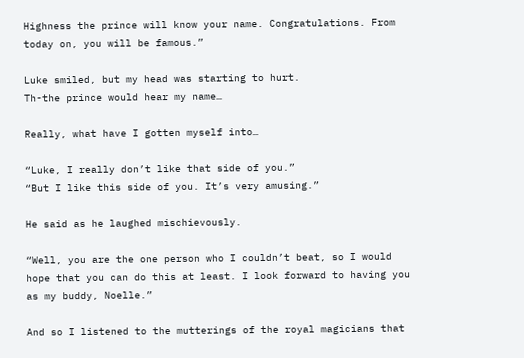Highness the prince will know your name. Congratulations. From today on, you will be famous.”

Luke smiled, but my head was starting to hurt.
Th-the prince would hear my name…

Really, what have I gotten myself into…

“Luke, I really don’t like that side of you.”
“But I like this side of you. It’s very amusing.”

He said as he laughed mischievously.

“Well, you are the one person who I couldn’t beat, so I would hope that you can do this at least. I look forward to having you as my buddy, Noelle.”

And so I listened to the mutterings of the royal magicians that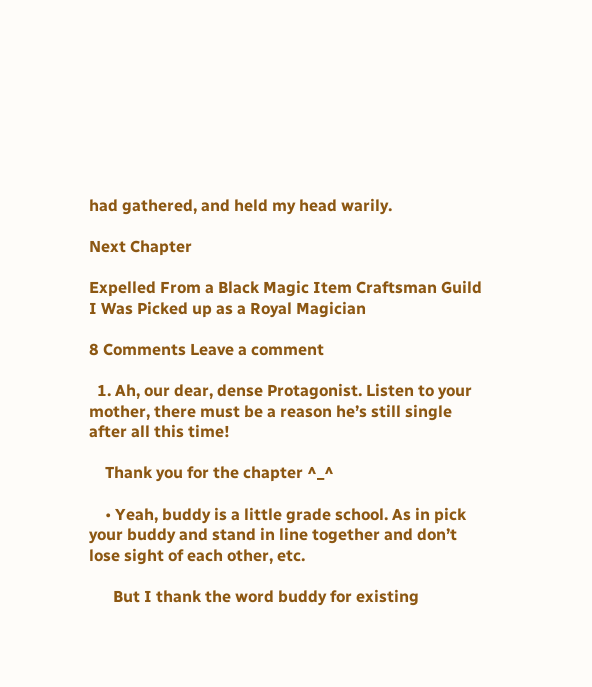had gathered, and held my head warily.

Next Chapter

Expelled From a Black Magic Item Craftsman Guild I Was Picked up as a Royal Magician

8 Comments Leave a comment

  1. Ah, our dear, dense Protagonist. Listen to your mother, there must be a reason he’s still single after all this time!

    Thank you for the chapter ^_^

    • Yeah, buddy is a little grade school. As in pick your buddy and stand in line together and don’t lose sight of each other, etc.

      But I thank the word buddy for existing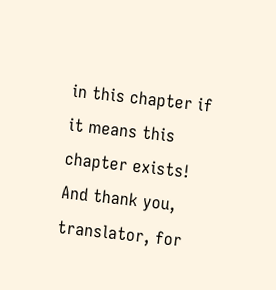in this chapter if it means this chapter exists! And thank you, translator, for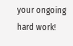your ongoing hard work!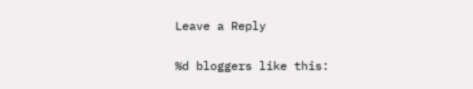Leave a Reply

%d bloggers like this: